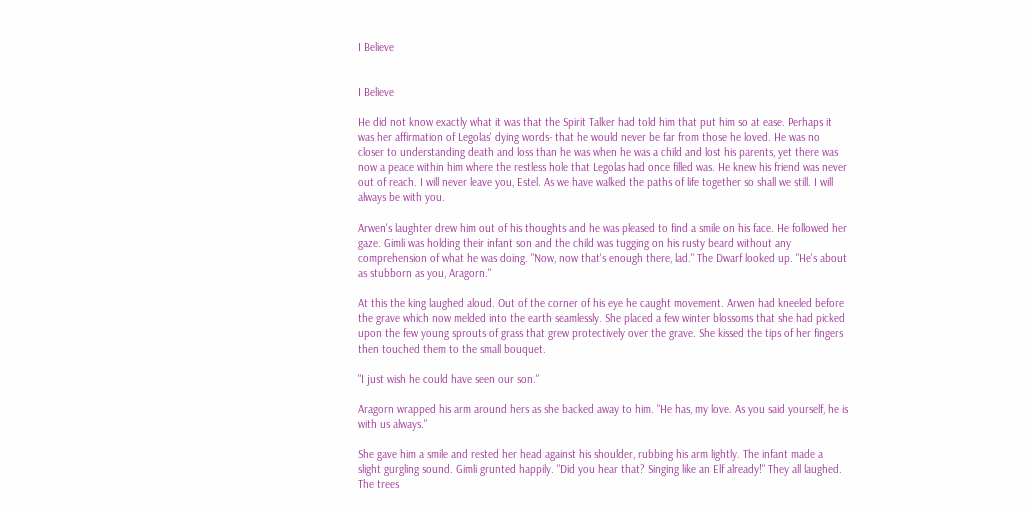I Believe


I Believe

He did not know exactly what it was that the Spirit Talker had told him that put him so at ease. Perhaps it was her affirmation of Legolas' dying words- that he would never be far from those he loved. He was no closer to understanding death and loss than he was when he was a child and lost his parents, yet there was now a peace within him where the restless hole that Legolas had once filled was. He knew his friend was never out of reach. I will never leave you, Estel. As we have walked the paths of life together so shall we still. I will always be with you.

Arwen's laughter drew him out of his thoughts and he was pleased to find a smile on his face. He followed her gaze. Gimli was holding their infant son and the child was tugging on his rusty beard without any comprehension of what he was doing. "Now, now that's enough there, lad." The Dwarf looked up. "He's about as stubborn as you, Aragorn."

At this the king laughed aloud. Out of the corner of his eye he caught movement. Arwen had kneeled before the grave which now melded into the earth seamlessly. She placed a few winter blossoms that she had picked upon the few young sprouts of grass that grew protectively over the grave. She kissed the tips of her fingers then touched them to the small bouquet.

"I just wish he could have seen our son."

Aragorn wrapped his arm around hers as she backed away to him. "He has, my love. As you said yourself, he is with us always."

She gave him a smile and rested her head against his shoulder, rubbing his arm lightly. The infant made a slight gurgling sound. Gimli grunted happily. "Did you hear that? Singing like an Elf already!" They all laughed. The trees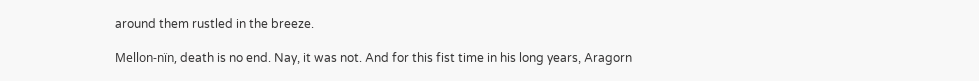around them rustled in the breeze.

Mellon-nïn, death is no end. Nay, it was not. And for this fist time in his long years, Aragorn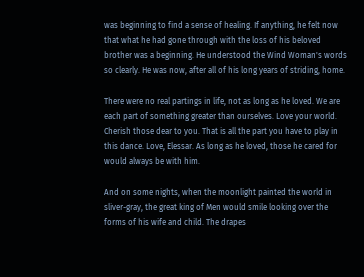was beginning to find a sense of healing. If anything, he felt now that what he had gone through with the loss of his beloved brother was a beginning. He understood the Wind Woman's words so clearly. He was now, after all of his long years of striding, home.

There were no real partings in life, not as long as he loved. We are each part of something greater than ourselves. Love your world. Cherish those dear to you. That is all the part you have to play in this dance. Love, Elessar. As long as he loved, those he cared for would always be with him.

And on some nights, when the moonlight painted the world in sliver-gray, the great king of Men would smile looking over the forms of his wife and child. The drapes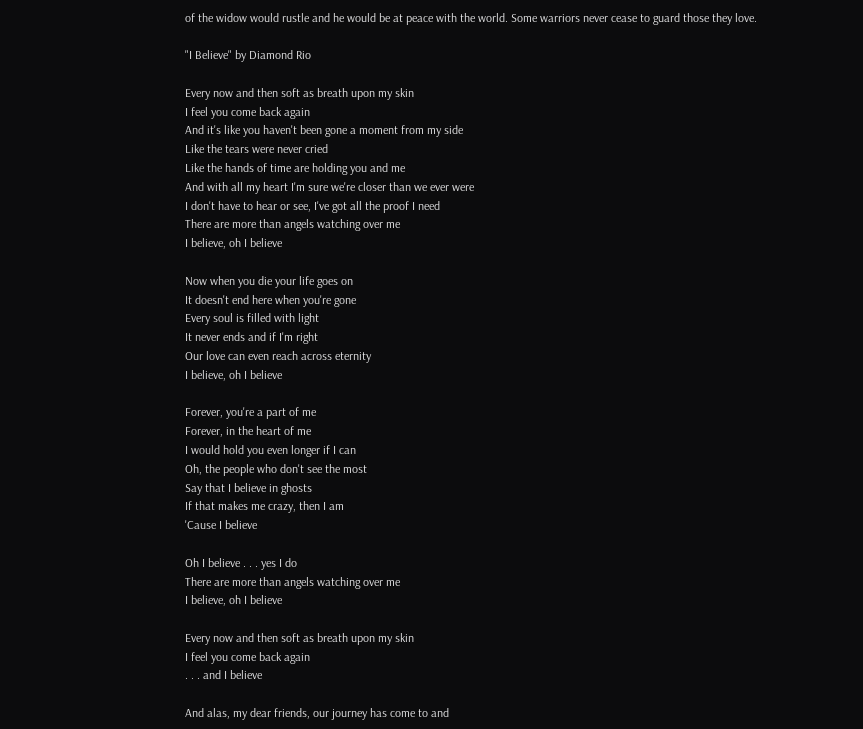of the widow would rustle and he would be at peace with the world. Some warriors never cease to guard those they love.

"I Believe" by Diamond Rio

Every now and then soft as breath upon my skin
I feel you come back again
And it's like you haven't been gone a moment from my side
Like the tears were never cried
Like the hands of time are holding you and me
And with all my heart I'm sure we're closer than we ever were
I don't have to hear or see, I've got all the proof I need
There are more than angels watching over me
I believe, oh I believe

Now when you die your life goes on
It doesn't end here when you're gone
Every soul is filled with light
It never ends and if I'm right
Our love can even reach across eternity
I believe, oh I believe

Forever, you're a part of me
Forever, in the heart of me
I would hold you even longer if I can
Oh, the people who don't see the most
Say that I believe in ghosts
If that makes me crazy, then I am
'Cause I believe

Oh I believe . . . yes I do
There are more than angels watching over me
I believe, oh I believe

Every now and then soft as breath upon my skin
I feel you come back again
. . . and I believe

And alas, my dear friends, our journey has come to and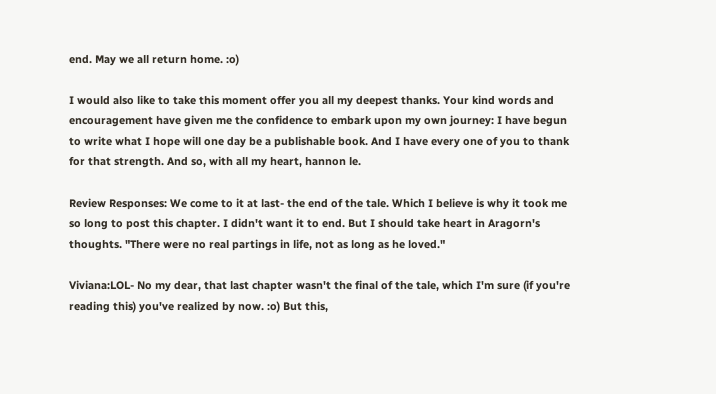end. May we all return home. :o)

I would also like to take this moment offer you all my deepest thanks. Your kind words and encouragement have given me the confidence to embark upon my own journey: I have begun to write what I hope will one day be a publishable book. And I have every one of you to thank for that strength. And so, with all my heart, hannon le.

Review Responses: We come to it at last- the end of the tale. Which I believe is why it took me so long to post this chapter. I didn't want it to end. But I should take heart in Aragorn's thoughts. "There were no real partings in life, not as long as he loved."

Viviana:LOL- No my dear, that last chapter wasn't the final of the tale, which I'm sure (if you're reading this) you've realized by now. :o) But this,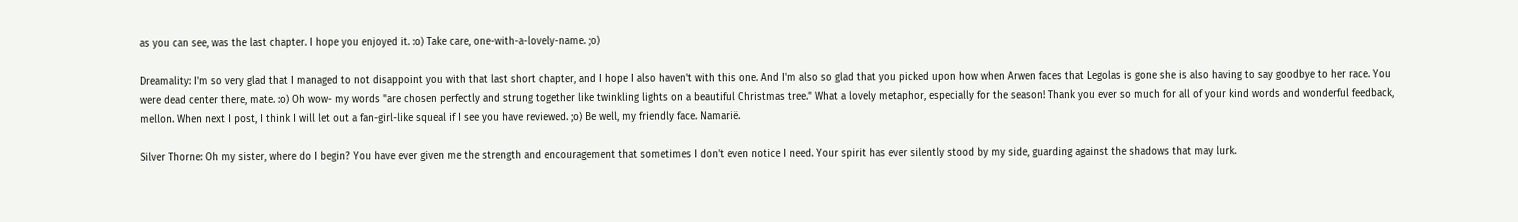as you can see, was the last chapter. I hope you enjoyed it. :o) Take care, one-with-a-lovely-name. ;o)

Dreamality: I'm so very glad that I managed to not disappoint you with that last short chapter, and I hope I also haven't with this one. And I'm also so glad that you picked upon how when Arwen faces that Legolas is gone she is also having to say goodbye to her race. You were dead center there, mate. :o) Oh wow- my words "are chosen perfectly and strung together like twinkling lights on a beautiful Christmas tree." What a lovely metaphor, especially for the season! Thank you ever so much for all of your kind words and wonderful feedback, mellon. When next I post, I think I will let out a fan-girl-like squeal if I see you have reviewed. ;o) Be well, my friendly face. Namarië.

Silver Thorne: Oh my sister, where do I begin? You have ever given me the strength and encouragement that sometimes I don't even notice I need. Your spirit has ever silently stood by my side, guarding against the shadows that may lurk.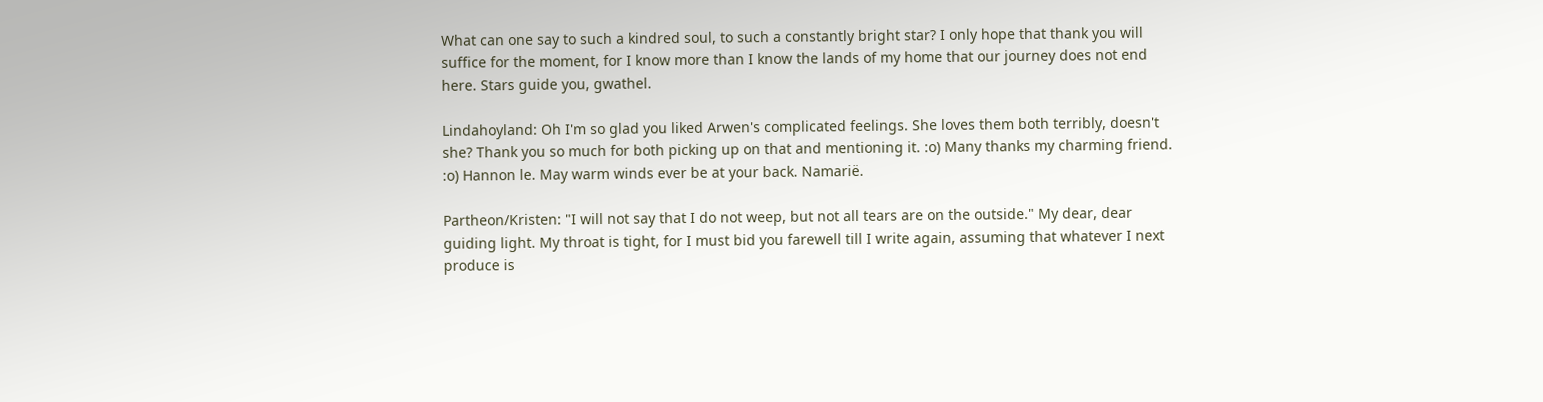What can one say to such a kindred soul, to such a constantly bright star? I only hope that thank you will suffice for the moment, for I know more than I know the lands of my home that our journey does not end here. Stars guide you, gwathel.

Lindahoyland: Oh I'm so glad you liked Arwen's complicated feelings. She loves them both terribly, doesn't she? Thank you so much for both picking up on that and mentioning it. :o) Many thanks my charming friend. :o) Hannon le. May warm winds ever be at your back. Namarië.

Partheon/Kristen: "I will not say that I do not weep, but not all tears are on the outside." My dear, dear guiding light. My throat is tight, for I must bid you farewell till I write again, assuming that whatever I next produce is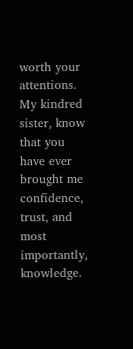worth your attentions. My kindred sister, know that you have ever brought me confidence, trust, and most importantly, knowledge.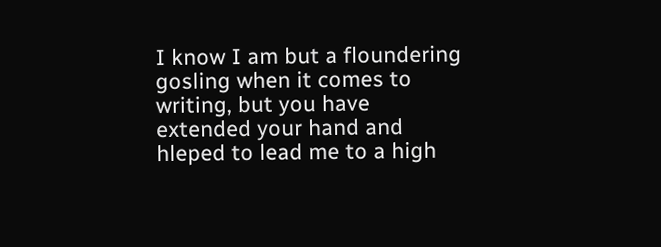I know I am but a floundering gosling when it comes to writing, but you have extended your hand and hleped to lead me to a high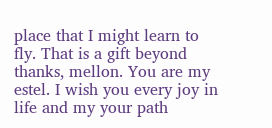place that I might learn to fly. That is a gift beyond thanks, mellon. You are my estel. I wish you every joy in life and my your path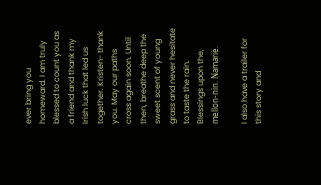ever bring you homeward. I am truly blessed to count you as a friend and thank my Irish luck that led us together. Kristen- thank you. May our paths cross again soon. Until then, breathe deep the sweet scent of young grass and never hesitate to taste the rain. Blessings upon the, mellon-nïn. Namarië.

I also have a trailer for this story and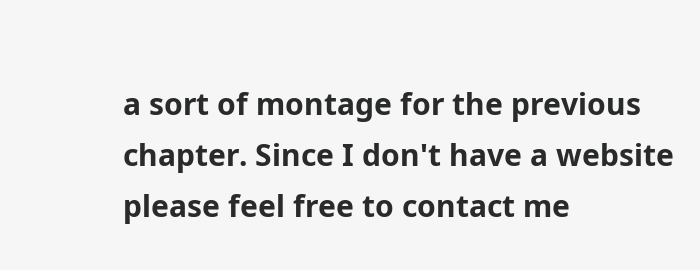a sort of montage for the previous chapter. Since I don't have a website please feel free to contact me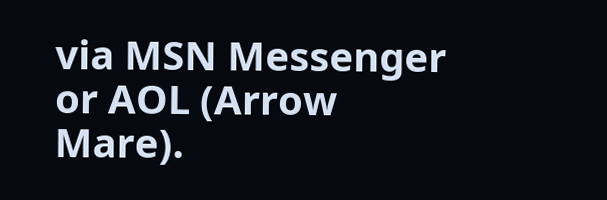via MSN Messenger or AOL (Arrow Mare).